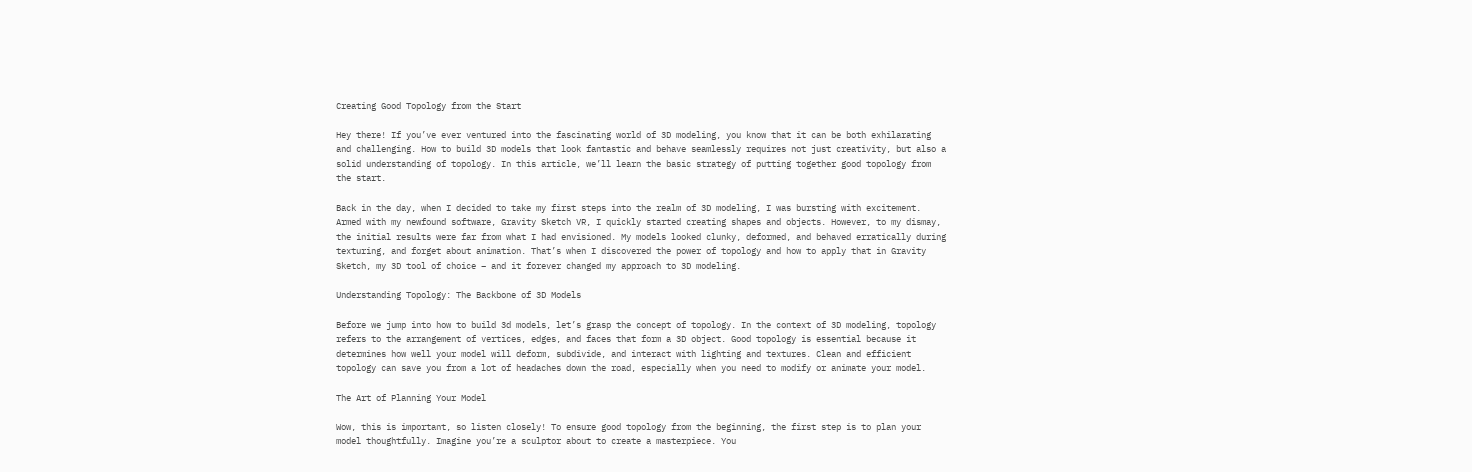Creating Good Topology from the Start

Hey there! If you’ve ever ventured into the fascinating world of 3D modeling, you know that it can be both exhilarating and challenging. How to build 3D models that look fantastic and behave seamlessly requires not just creativity, but also a solid understanding of topology. In this article, we’ll learn the basic strategy of putting together good topology from the start.

Back in the day, when I decided to take my first steps into the realm of 3D modeling, I was bursting with excitement. Armed with my newfound software, Gravity Sketch VR, I quickly started creating shapes and objects. However, to my dismay, the initial results were far from what I had envisioned. My models looked clunky, deformed, and behaved erratically during texturing, and forget about animation. That’s when I discovered the power of topology and how to apply that in Gravity Sketch, my 3D tool of choice – and it forever changed my approach to 3D modeling.

Understanding Topology: The Backbone of 3D Models

Before we jump into how to build 3d models, let’s grasp the concept of topology. In the context of 3D modeling, topology refers to the arrangement of vertices, edges, and faces that form a 3D object. Good topology is essential because it determines how well your model will deform, subdivide, and interact with lighting and textures. Clean and efficient topology can save you from a lot of headaches down the road, especially when you need to modify or animate your model.

The Art of Planning Your Model

Wow, this is important, so listen closely! To ensure good topology from the beginning, the first step is to plan your model thoughtfully. Imagine you’re a sculptor about to create a masterpiece. You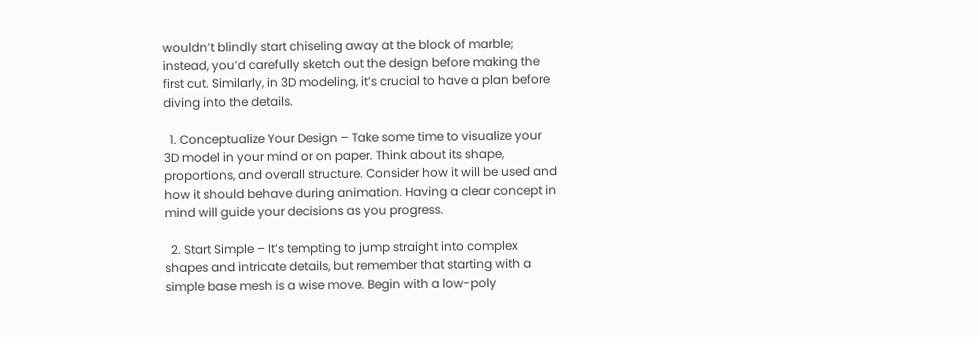wouldn’t blindly start chiseling away at the block of marble; instead, you’d carefully sketch out the design before making the first cut. Similarly, in 3D modeling, it’s crucial to have a plan before diving into the details.

  1. Conceptualize Your Design – Take some time to visualize your 3D model in your mind or on paper. Think about its shape, proportions, and overall structure. Consider how it will be used and how it should behave during animation. Having a clear concept in mind will guide your decisions as you progress.

  2. Start Simple – It’s tempting to jump straight into complex shapes and intricate details, but remember that starting with a simple base mesh is a wise move. Begin with a low-poly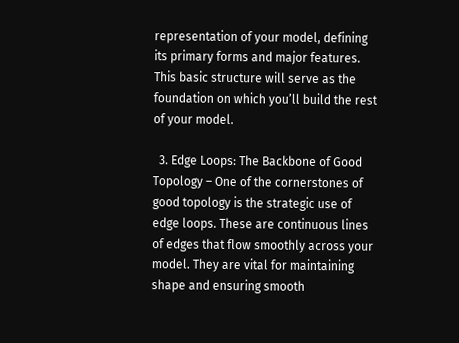representation of your model, defining its primary forms and major features. This basic structure will serve as the foundation on which you’ll build the rest of your model.

  3. Edge Loops: The Backbone of Good Topology – One of the cornerstones of good topology is the strategic use of edge loops. These are continuous lines of edges that flow smoothly across your model. They are vital for maintaining shape and ensuring smooth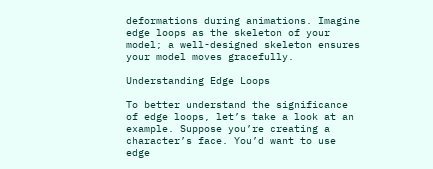deformations during animations. Imagine edge loops as the skeleton of your model; a well-designed skeleton ensures your model moves gracefully.

Understanding Edge Loops

To better understand the significance of edge loops, let’s take a look at an example. Suppose you’re creating a character’s face. You’d want to use edge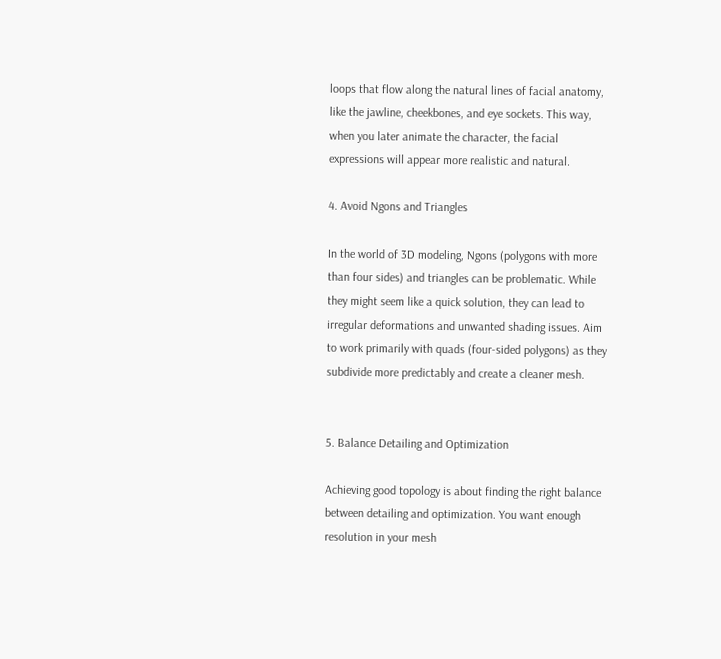loops that flow along the natural lines of facial anatomy, like the jawline, cheekbones, and eye sockets. This way, when you later animate the character, the facial expressions will appear more realistic and natural.

4. Avoid Ngons and Triangles

In the world of 3D modeling, Ngons (polygons with more than four sides) and triangles can be problematic. While they might seem like a quick solution, they can lead to irregular deformations and unwanted shading issues. Aim to work primarily with quads (four-sided polygons) as they subdivide more predictably and create a cleaner mesh.


5. Balance Detailing and Optimization

Achieving good topology is about finding the right balance between detailing and optimization. You want enough resolution in your mesh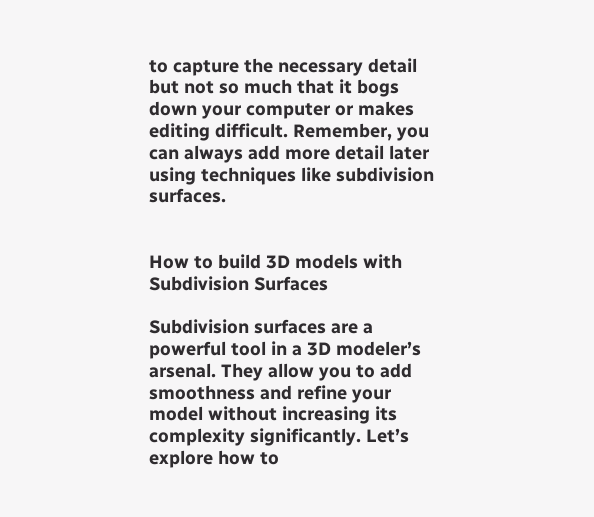to capture the necessary detail but not so much that it bogs down your computer or makes editing difficult. Remember, you can always add more detail later using techniques like subdivision surfaces.


How to build 3D models with Subdivision Surfaces

Subdivision surfaces are a powerful tool in a 3D modeler’s arsenal. They allow you to add smoothness and refine your model without increasing its complexity significantly. Let’s explore how to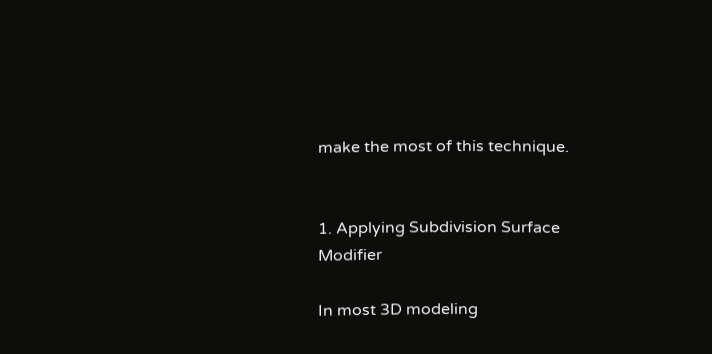make the most of this technique.


1. Applying Subdivision Surface Modifier

In most 3D modeling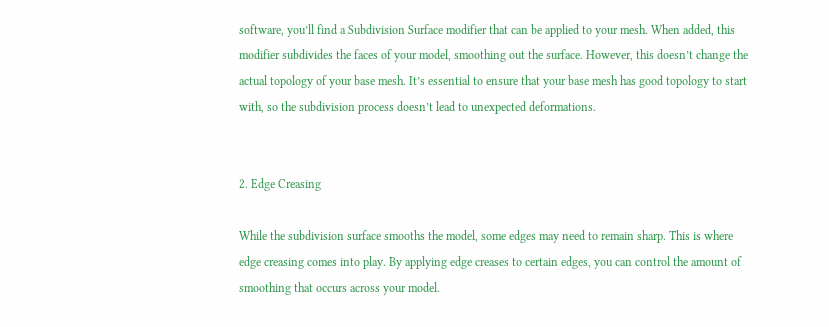software, you’ll find a Subdivision Surface modifier that can be applied to your mesh. When added, this modifier subdivides the faces of your model, smoothing out the surface. However, this doesn’t change the actual topology of your base mesh. It’s essential to ensure that your base mesh has good topology to start with, so the subdivision process doesn’t lead to unexpected deformations.


2. Edge Creasing

While the subdivision surface smooths the model, some edges may need to remain sharp. This is where edge creasing comes into play. By applying edge creases to certain edges, you can control the amount of smoothing that occurs across your model.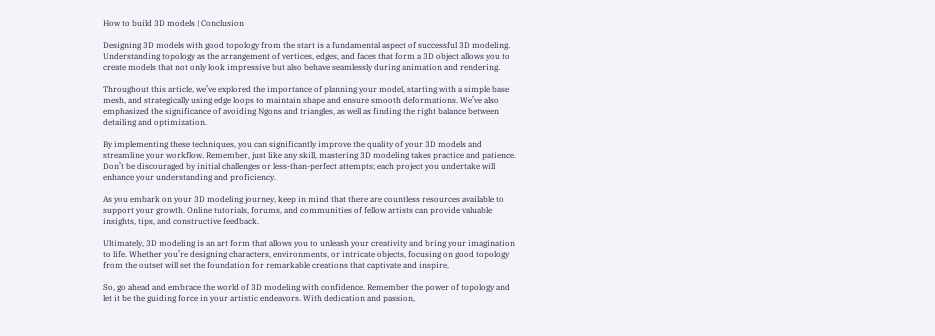How to build 3D models | Conclusion

Designing 3D models with good topology from the start is a fundamental aspect of successful 3D modeling. Understanding topology as the arrangement of vertices, edges, and faces that form a 3D object allows you to create models that not only look impressive but also behave seamlessly during animation and rendering.

Throughout this article, we’ve explored the importance of planning your model, starting with a simple base mesh, and strategically using edge loops to maintain shape and ensure smooth deformations. We’ve also emphasized the significance of avoiding Ngons and triangles, as well as finding the right balance between detailing and optimization.

By implementing these techniques, you can significantly improve the quality of your 3D models and streamline your workflow. Remember, just like any skill, mastering 3D modeling takes practice and patience. Don’t be discouraged by initial challenges or less-than-perfect attempts; each project you undertake will enhance your understanding and proficiency.

As you embark on your 3D modeling journey, keep in mind that there are countless resources available to support your growth. Online tutorials, forums, and communities of fellow artists can provide valuable insights, tips, and constructive feedback.

Ultimately, 3D modeling is an art form that allows you to unleash your creativity and bring your imagination to life. Whether you’re designing characters, environments, or intricate objects, focusing on good topology from the outset will set the foundation for remarkable creations that captivate and inspire.

So, go ahead and embrace the world of 3D modeling with confidence. Remember the power of topology and let it be the guiding force in your artistic endeavors. With dedication and passion,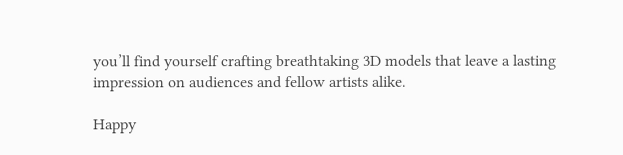you’ll find yourself crafting breathtaking 3D models that leave a lasting impression on audiences and fellow artists alike.

Happy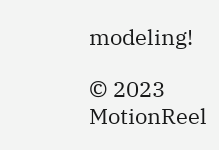modeling!

© 2023 MotionReel